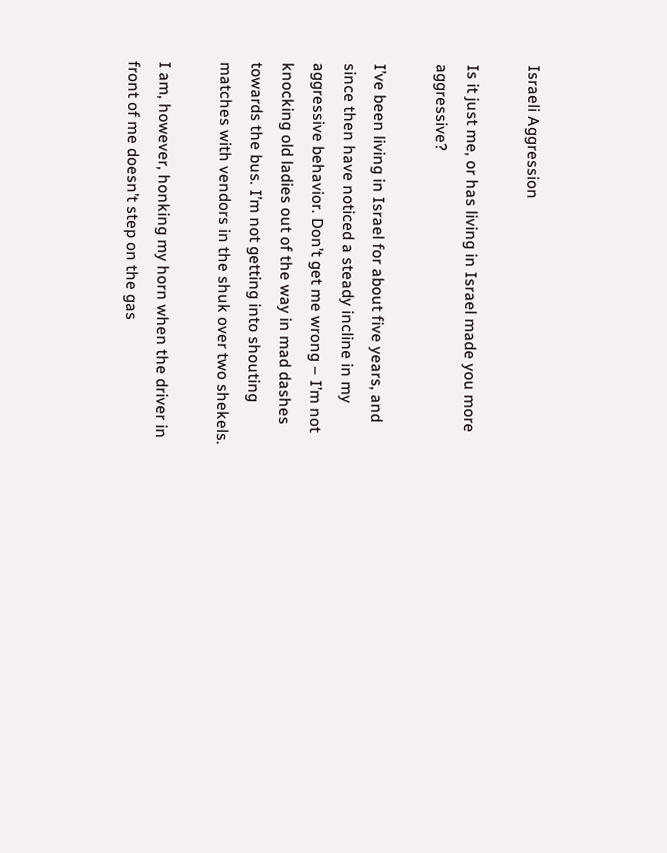Israeli Aggression

Is it just me, or has living in Israel made you more aggressive?

I’ve been living in Israel for about five years, and since then have noticed a steady incline in my aggressive behavior. Don’t get me wrong – I’m not knocking old ladies out of the way in mad dashes towards the bus. I’m not getting into shouting matches with vendors in the shuk over two shekels.

I am, however, honking my horn when the driver in front of me doesn’t step on the gas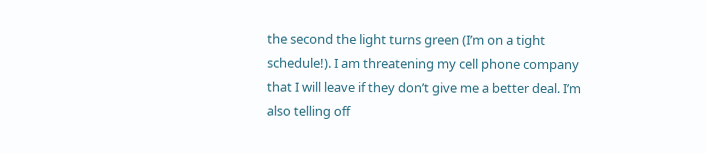the second the light turns green (I’m on a tight schedule!). I am threatening my cell phone company that I will leave if they don’t give me a better deal. I’m also telling off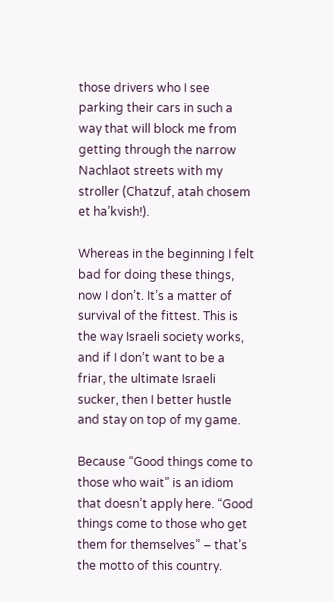those drivers who I see parking their cars in such a way that will block me from getting through the narrow Nachlaot streets with my stroller (Chatzuf, atah chosem et ha’kvish!).

Whereas in the beginning I felt bad for doing these things, now I don’t. It’s a matter of survival of the fittest. This is the way Israeli society works, and if I don’t want to be a friar, the ultimate Israeli sucker, then I better hustle and stay on top of my game.

Because “Good things come to those who wait” is an idiom that doesn’t apply here. “Good things come to those who get them for themselves” – that’s the motto of this country.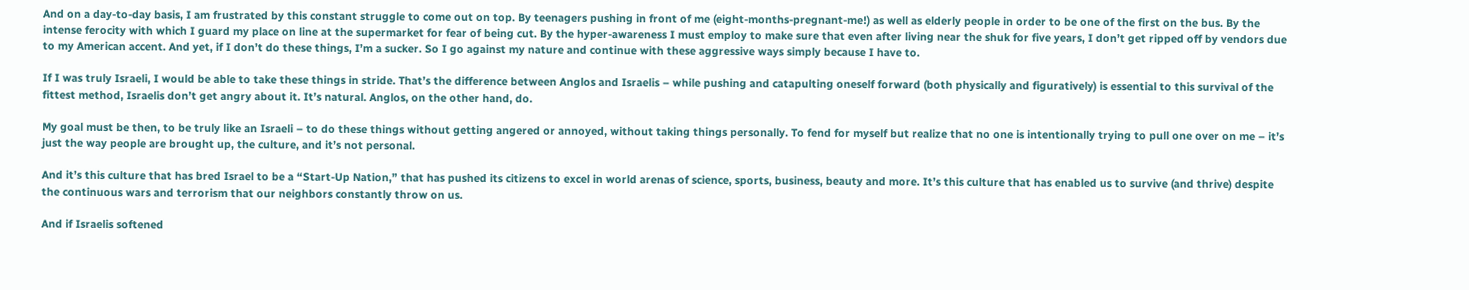And on a day-to-day basis, I am frustrated by this constant struggle to come out on top. By teenagers pushing in front of me (eight-months-pregnant-me!) as well as elderly people in order to be one of the first on the bus. By the intense ferocity with which I guard my place on line at the supermarket for fear of being cut. By the hyper-awareness I must employ to make sure that even after living near the shuk for five years, I don’t get ripped off by vendors due to my American accent. And yet, if I don’t do these things, I’m a sucker. So I go against my nature and continue with these aggressive ways simply because I have to.

If I was truly Israeli, I would be able to take these things in stride. That’s the difference between Anglos and Israelis – while pushing and catapulting oneself forward (both physically and figuratively) is essential to this survival of the fittest method, Israelis don’t get angry about it. It’s natural. Anglos, on the other hand, do.

My goal must be then, to be truly like an Israeli – to do these things without getting angered or annoyed, without taking things personally. To fend for myself but realize that no one is intentionally trying to pull one over on me – it’s just the way people are brought up, the culture, and it’s not personal.

And it’s this culture that has bred Israel to be a “Start-Up Nation,” that has pushed its citizens to excel in world arenas of science, sports, business, beauty and more. It’s this culture that has enabled us to survive (and thrive) despite the continuous wars and terrorism that our neighbors constantly throw on us.

And if Israelis softened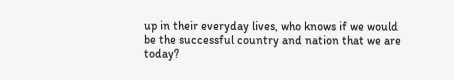up in their everyday lives, who knows if we would be the successful country and nation that we are today?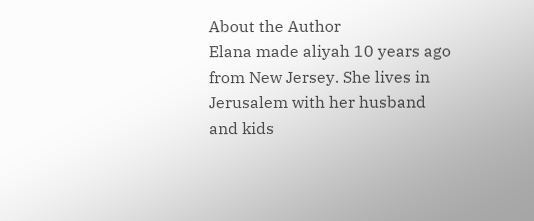About the Author
Elana made aliyah 10 years ago from New Jersey. She lives in Jerusalem with her husband and kids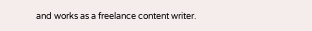and works as a freelance content writer.